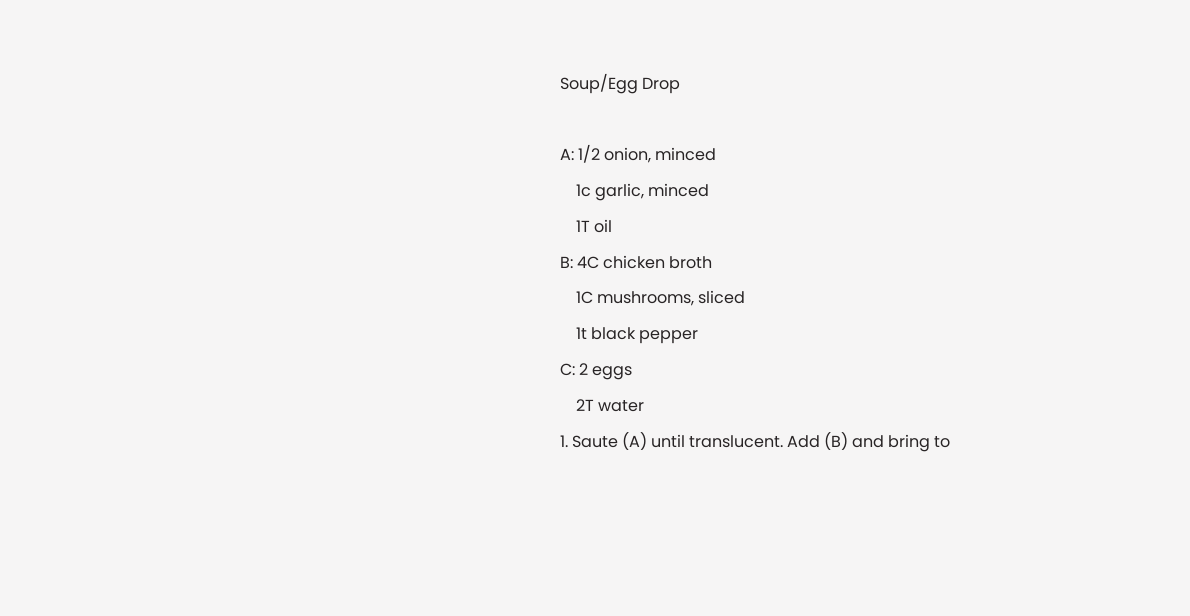Soup/Egg Drop

A: 1/2 onion, minced
    1c garlic, minced
    1T oil
B: 4C chicken broth
    1C mushrooms, sliced
    1t black pepper
C: 2 eggs
    2T water
1. Saute (A) until translucent. Add (B) and bring to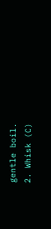gentle boil.
2. Whisk (C)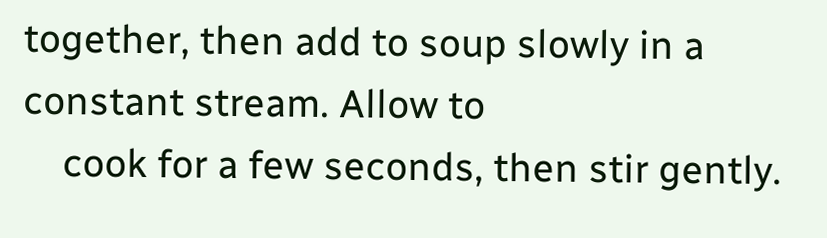together, then add to soup slowly in a constant stream. Allow to
    cook for a few seconds, then stir gently.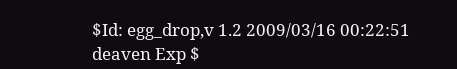$Id: egg_drop,v 1.2 2009/03/16 00:22:51 deaven Exp $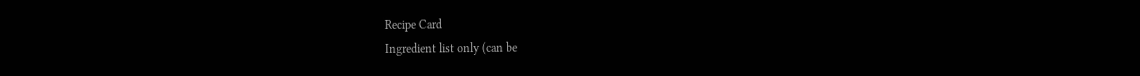Recipe Card
Ingredient list only (can be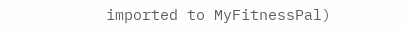imported to MyFitnessPal)